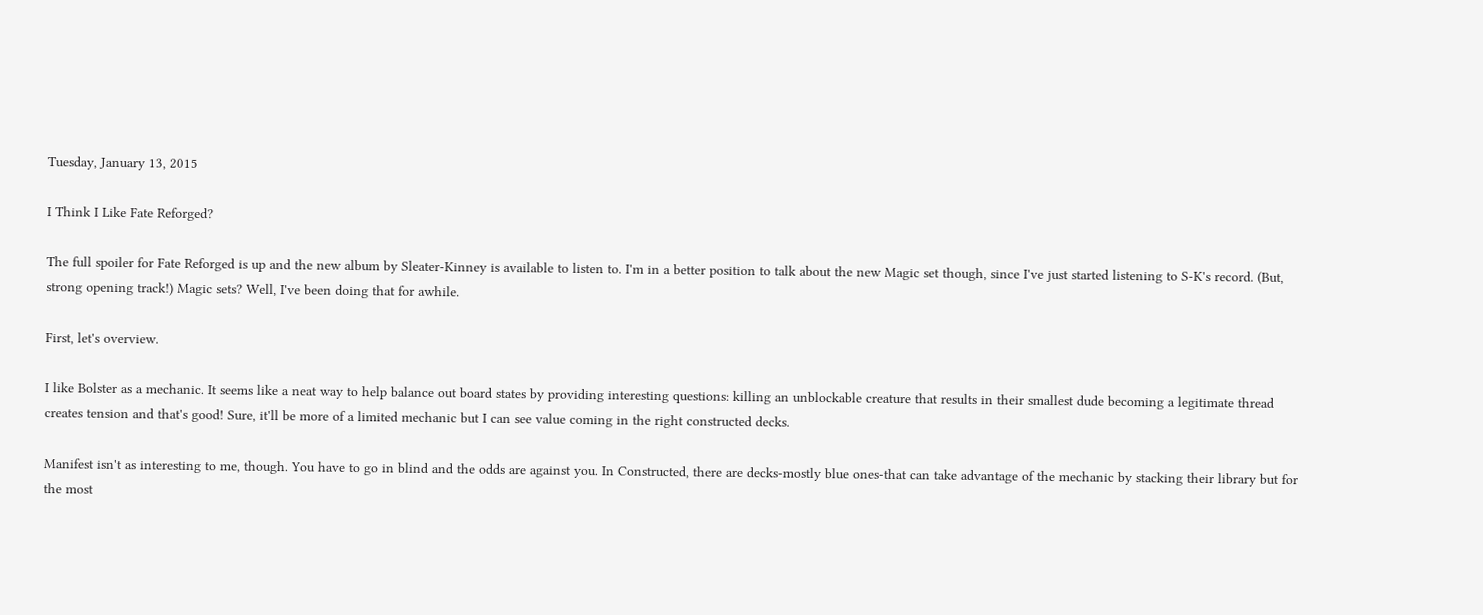Tuesday, January 13, 2015

I Think I Like Fate Reforged?

The full spoiler for Fate Reforged is up and the new album by Sleater-Kinney is available to listen to. I'm in a better position to talk about the new Magic set though, since I've just started listening to S-K's record. (But, strong opening track!) Magic sets? Well, I've been doing that for awhile.

First, let's overview.

I like Bolster as a mechanic. It seems like a neat way to help balance out board states by providing interesting questions: killing an unblockable creature that results in their smallest dude becoming a legitimate thread creates tension and that's good! Sure, it'll be more of a limited mechanic but I can see value coming in the right constructed decks.

Manifest isn't as interesting to me, though. You have to go in blind and the odds are against you. In Constructed, there are decks-mostly blue ones-that can take advantage of the mechanic by stacking their library but for the most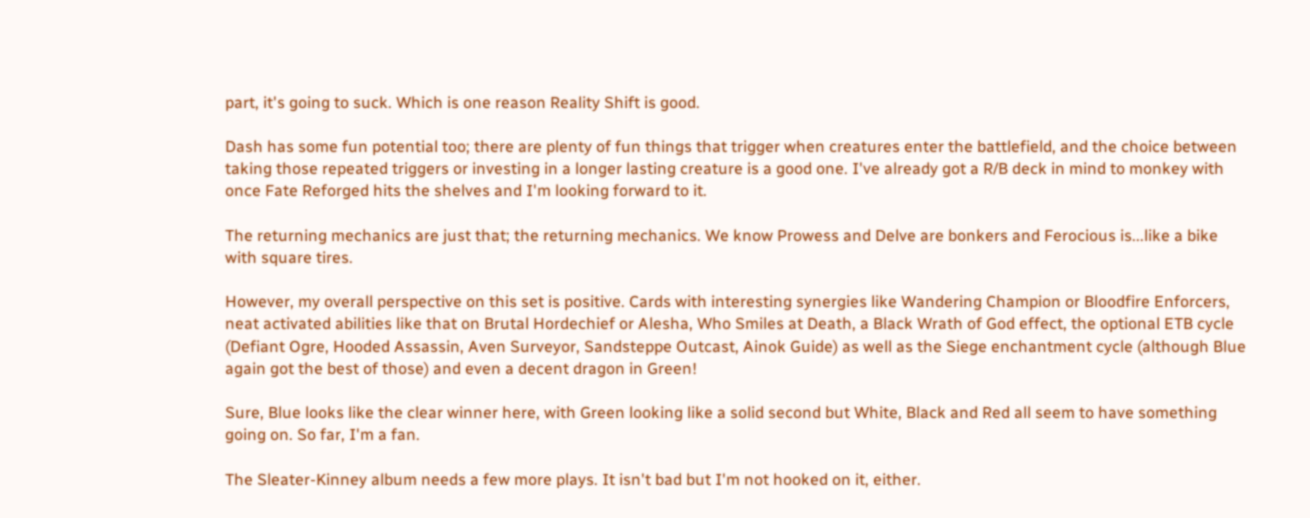part, it's going to suck. Which is one reason Reality Shift is good.

Dash has some fun potential too; there are plenty of fun things that trigger when creatures enter the battlefield, and the choice between taking those repeated triggers or investing in a longer lasting creature is a good one. I've already got a R/B deck in mind to monkey with once Fate Reforged hits the shelves and I'm looking forward to it.

The returning mechanics are just that; the returning mechanics. We know Prowess and Delve are bonkers and Ferocious is...like a bike with square tires.

However, my overall perspective on this set is positive. Cards with interesting synergies like Wandering Champion or Bloodfire Enforcers, neat activated abilities like that on Brutal Hordechief or Alesha, Who Smiles at Death, a Black Wrath of God effect, the optional ETB cycle (Defiant Ogre, Hooded Assassin, Aven Surveyor, Sandsteppe Outcast, Ainok Guide) as well as the Siege enchantment cycle (although Blue again got the best of those) and even a decent dragon in Green!

Sure, Blue looks like the clear winner here, with Green looking like a solid second but White, Black and Red all seem to have something going on. So far, I'm a fan.

The Sleater-Kinney album needs a few more plays. It isn't bad but I'm not hooked on it, either.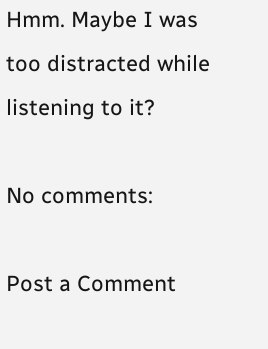Hmm. Maybe I was too distracted while listening to it?

No comments:

Post a Comment